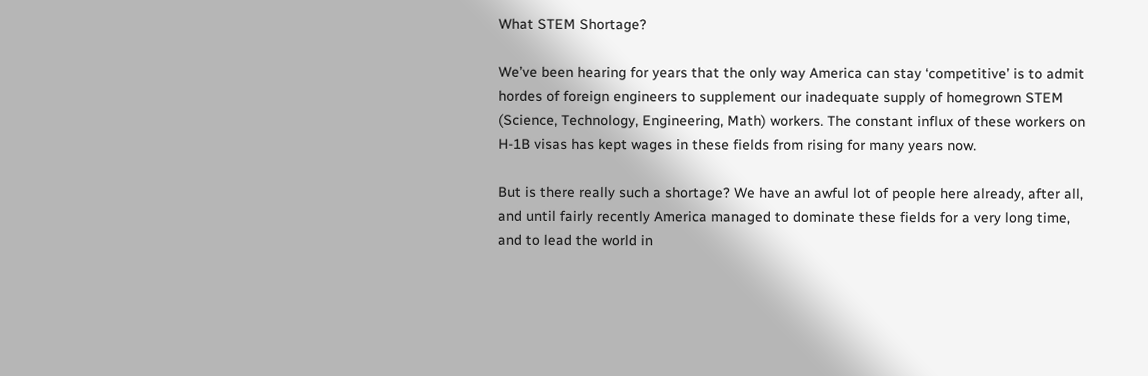What STEM Shortage?

We’ve been hearing for years that the only way America can stay ‘competitive’ is to admit hordes of foreign engineers to supplement our inadequate supply of homegrown STEM (Science, Technology, Engineering, Math) workers. The constant influx of these workers on H-1B visas has kept wages in these fields from rising for many years now.

But is there really such a shortage? We have an awful lot of people here already, after all, and until fairly recently America managed to dominate these fields for a very long time, and to lead the world in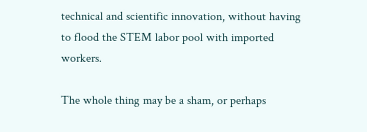technical and scientific innovation, without having to flood the STEM labor pool with imported workers.

The whole thing may be a sham, or perhaps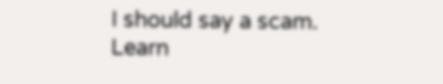I should say a scam. Learn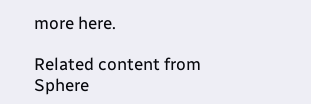more here.

Related content from Sphere